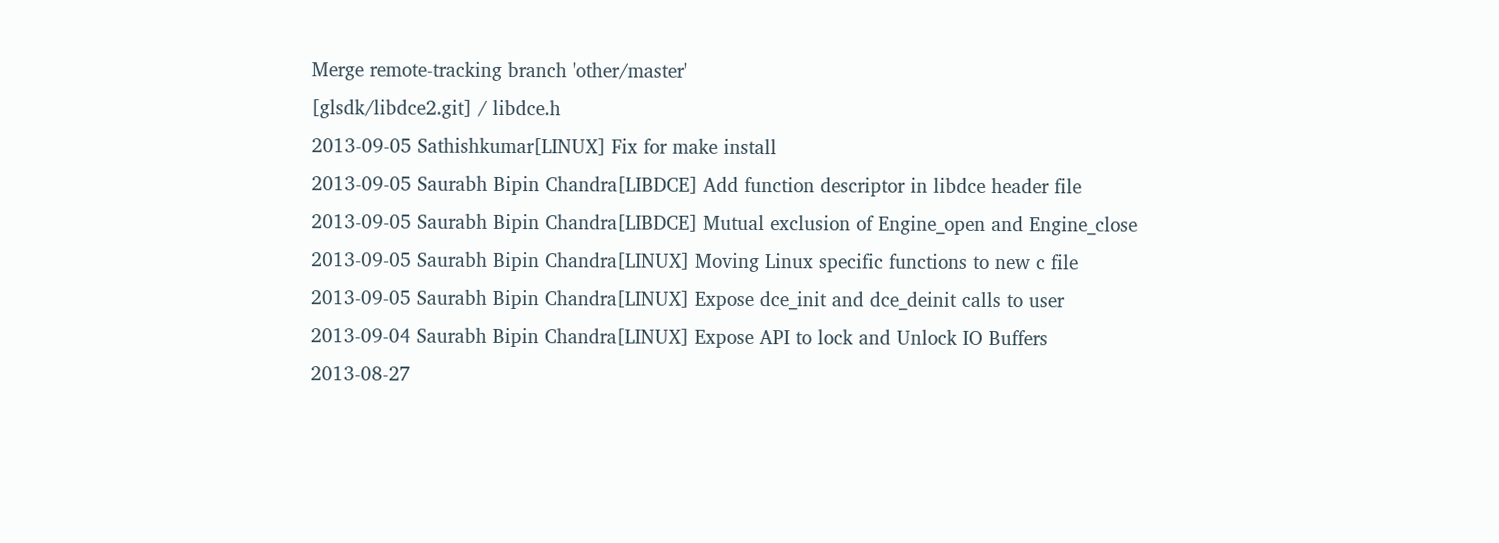Merge remote-tracking branch 'other/master'
[glsdk/libdce2.git] / libdce.h
2013-09-05 Sathishkumar[LINUX] Fix for make install
2013-09-05 Saurabh Bipin Chandra[LIBDCE] Add function descriptor in libdce header file
2013-09-05 Saurabh Bipin Chandra[LIBDCE] Mutual exclusion of Engine_open and Engine_close
2013-09-05 Saurabh Bipin Chandra[LINUX] Moving Linux specific functions to new c file
2013-09-05 Saurabh Bipin Chandra[LINUX] Expose dce_init and dce_deinit calls to user
2013-09-04 Saurabh Bipin Chandra[LINUX] Expose API to lock and Unlock IO Buffers
2013-08-27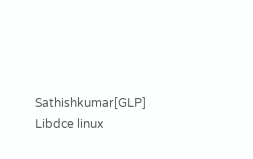Sathishkumar[GLP] Libdce linux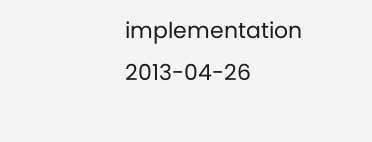implementation
2013-04-26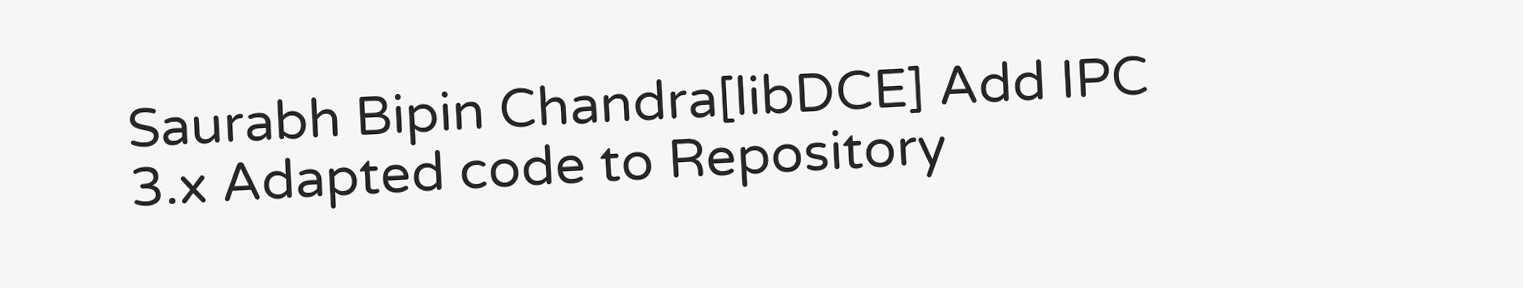Saurabh Bipin Chandra[libDCE] Add IPC 3.x Adapted code to Repository